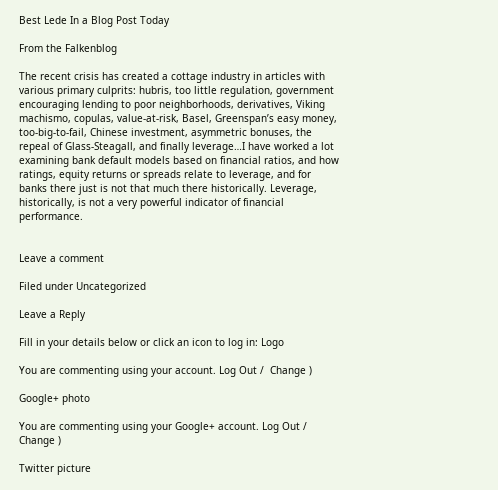Best Lede In a Blog Post Today

From the Falkenblog

The recent crisis has created a cottage industry in articles with various primary culprits: hubris, too little regulation, government encouraging lending to poor neighborhoods, derivatives, Viking machismo, copulas, value-at-risk, Basel, Greenspan’s easy money, too-big-to-fail, Chinese investment, asymmetric bonuses, the repeal of Glass-Steagall, and finally leverage…I have worked a lot examining bank default models based on financial ratios, and how ratings, equity returns or spreads relate to leverage, and for banks there just is not that much there historically. Leverage, historically, is not a very powerful indicator of financial performance.


Leave a comment

Filed under Uncategorized

Leave a Reply

Fill in your details below or click an icon to log in: Logo

You are commenting using your account. Log Out /  Change )

Google+ photo

You are commenting using your Google+ account. Log Out /  Change )

Twitter picture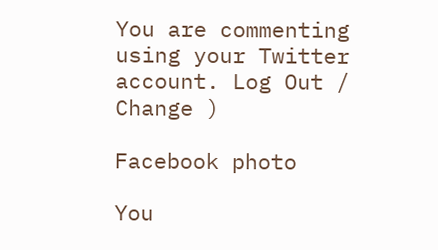You are commenting using your Twitter account. Log Out /  Change )

Facebook photo

You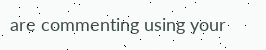are commenting using your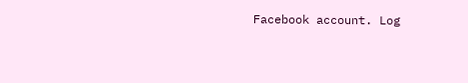Facebook account. Log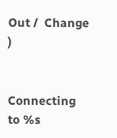Out /  Change )


Connecting to %s